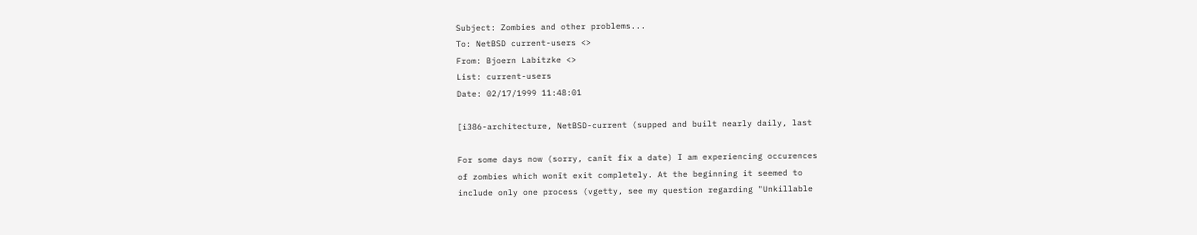Subject: Zombies and other problems...
To: NetBSD current-users <>
From: Bjoern Labitzke <>
List: current-users
Date: 02/17/1999 11:48:01

[i386-architecture, NetBSD-current (supped and built nearly daily, last

For some days now (sorry, canīt fix a date) I am experiencing occurences
of zombies which wonīt exit completely. At the beginning it seemed to
include only one process (vgetty, see my question regarding "Unkillable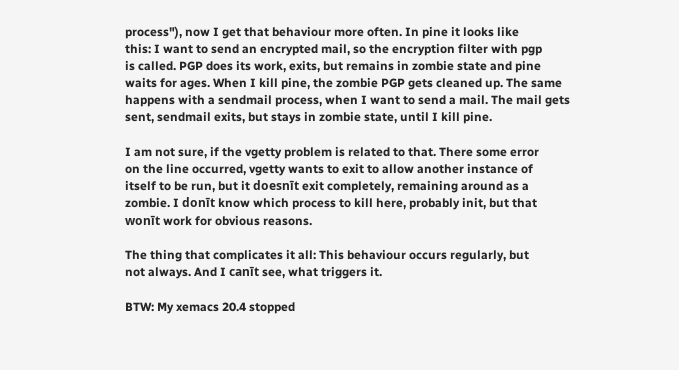process"), now I get that behaviour more often. In pine it looks like
this: I want to send an encrypted mail, so the encryption filter with pgp
is called. PGP does its work, exits, but remains in zombie state and pine
waits for ages. When I kill pine, the zombie PGP gets cleaned up. The same
happens with a sendmail process, when I want to send a mail. The mail gets
sent, sendmail exits, but stays in zombie state, until I kill pine.

I am not sure, if the vgetty problem is related to that. There some error
on the line occurred, vgetty wants to exit to allow another instance of
itself to be run, but it doesnīt exit completely, remaining around as a
zombie. I donīt know which process to kill here, probably init, but that
wonīt work for obvious reasons.

The thing that complicates it all: This behaviour occurs regularly, but
not always. And I canīt see, what triggers it.

BTW: My xemacs 20.4 stopped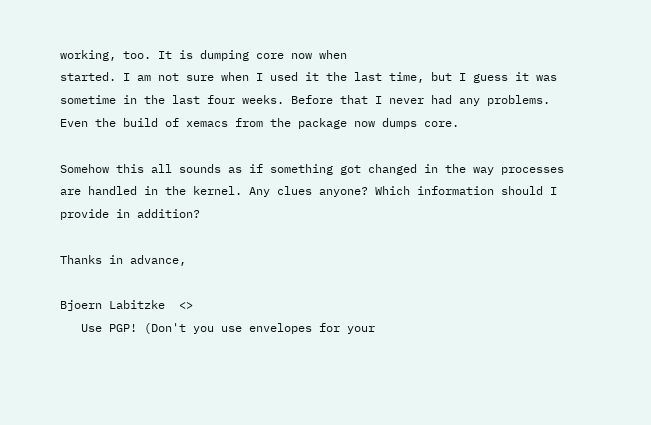working, too. It is dumping core now when
started. I am not sure when I used it the last time, but I guess it was
sometime in the last four weeks. Before that I never had any problems.
Even the build of xemacs from the package now dumps core.

Somehow this all sounds as if something got changed in the way processes
are handled in the kernel. Any clues anyone? Which information should I
provide in addition?

Thanks in advance,

Bjoern Labitzke  <>
   Use PGP! (Don't you use envelopes for your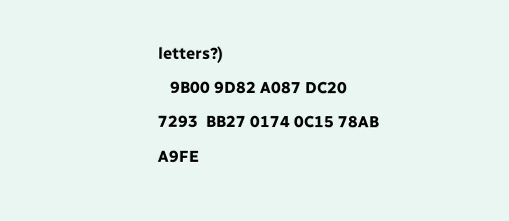letters?)
   9B00 9D82 A087 DC20 7293  BB27 0174 0C15 78AB A9FE